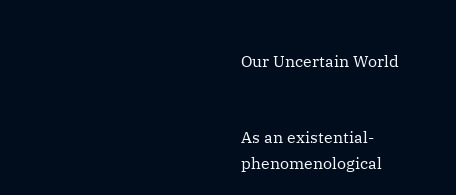Our Uncertain World


As an existential-phenomenological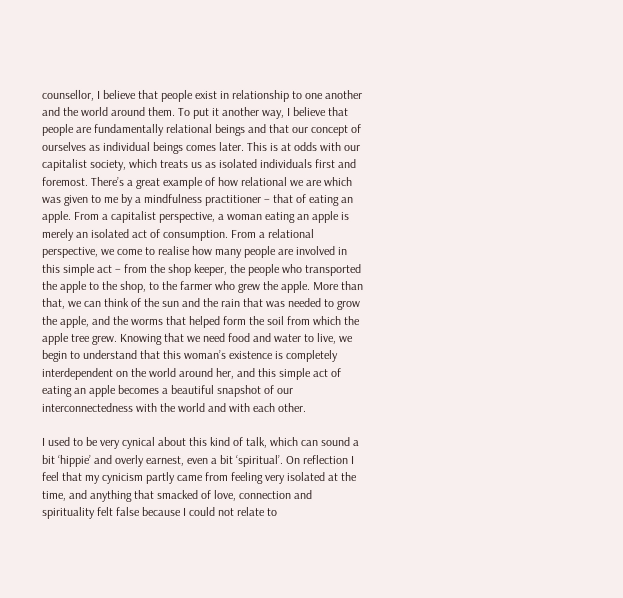counsellor, I believe that people exist in relationship to one another and the world around them. To put it another way, I believe that people are fundamentally relational beings and that our concept of ourselves as individual beings comes later. This is at odds with our capitalist society, which treats us as isolated individuals first and foremost. There’s a great example of how relational we are which was given to me by a mindfulness practitioner – that of eating an apple. From a capitalist perspective, a woman eating an apple is merely an isolated act of consumption. From a relational perspective, we come to realise how many people are involved in this simple act – from the shop keeper, the people who transported the apple to the shop, to the farmer who grew the apple. More than that, we can think of the sun and the rain that was needed to grow the apple, and the worms that helped form the soil from which the apple tree grew. Knowing that we need food and water to live, we begin to understand that this woman’s existence is completely interdependent on the world around her, and this simple act of eating an apple becomes a beautiful snapshot of our interconnectedness with the world and with each other.

I used to be very cynical about this kind of talk, which can sound a bit ‘hippie’ and overly earnest, even a bit ‘spiritual’. On reflection I feel that my cynicism partly came from feeling very isolated at the time, and anything that smacked of love, connection and spirituality felt false because I could not relate to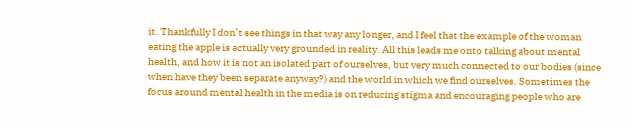it. Thankfully I don’t see things in that way any longer, and I feel that the example of the woman eating the apple is actually very grounded in reality. All this leads me onto talking about mental health, and how it is not an isolated part of ourselves, but very much connected to our bodies (since when have they been separate anyway?) and the world in which we find ourselves. Sometimes the focus around mental health in the media is on reducing stigma and encouraging people who are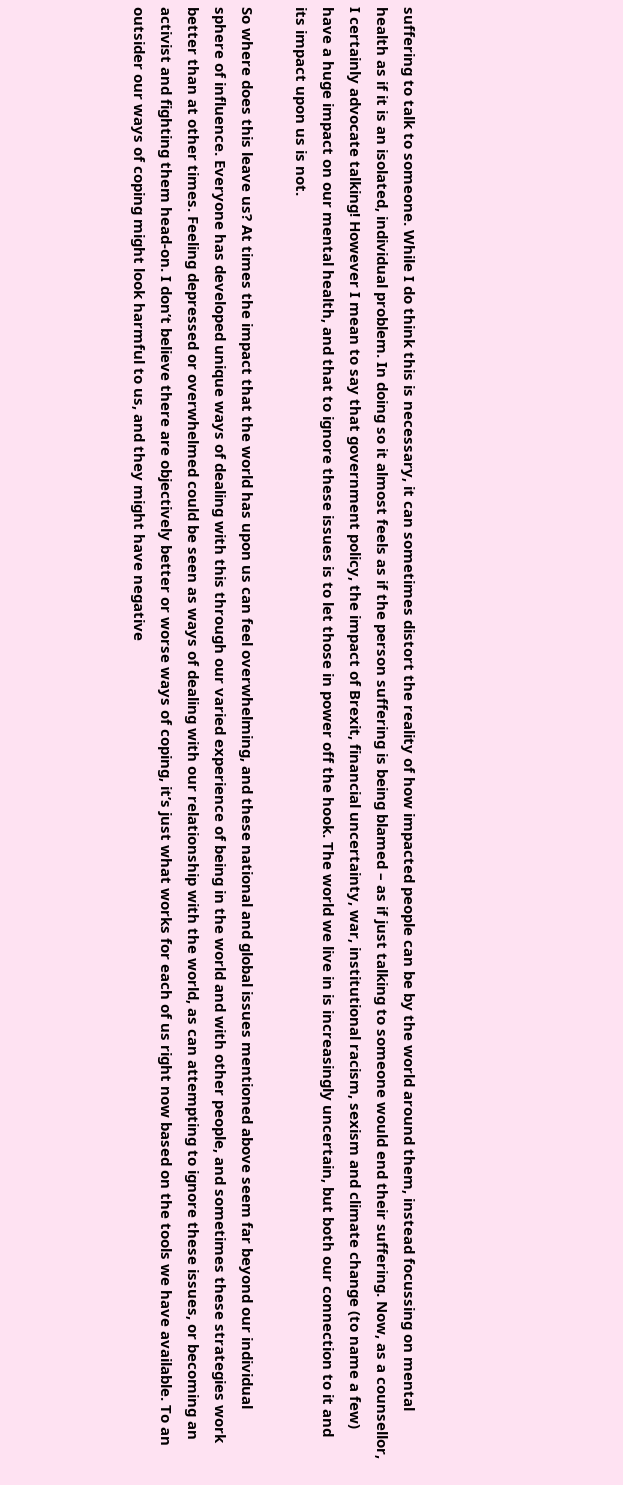suffering to talk to someone. While I do think this is necessary, it can sometimes distort the reality of how impacted people can be by the world around them, instead focussing on mental health as if it is an isolated, individual problem. In doing so it almost feels as if the person suffering is being blamed – as if just talking to someone would end their suffering. Now, as a counsellor, I certainly advocate talking! However I mean to say that government policy, the impact of Brexit, financial uncertainty, war, institutional racism, sexism and climate change (to name a few) have a huge impact on our mental health, and that to ignore these issues is to let those in power off the hook. The world we live in is increasingly uncertain, but both our connection to it and its impact upon us is not.

So where does this leave us? At times the impact that the world has upon us can feel overwhelming, and these national and global issues mentioned above seem far beyond our individual sphere of influence. Everyone has developed unique ways of dealing with this through our varied experience of being in the world and with other people, and sometimes these strategies work better than at other times. Feeling depressed or overwhelmed could be seen as ways of dealing with our relationship with the world, as can attempting to ignore these issues, or becoming an activist and fighting them head-on. I don’t believe there are objectively better or worse ways of coping, it’s just what works for each of us right now based on the tools we have available. To an outsider our ways of coping might look harmful to us, and they might have negative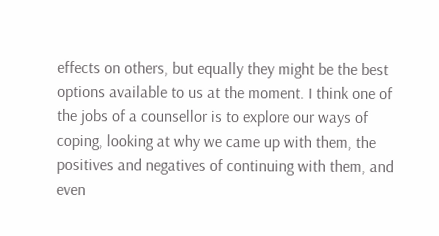effects on others, but equally they might be the best options available to us at the moment. I think one of the jobs of a counsellor is to explore our ways of coping, looking at why we came up with them, the positives and negatives of continuing with them, and even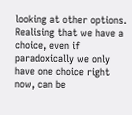looking at other options. Realising that we have a choice, even if paradoxically we only have one choice right now, can be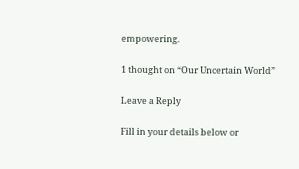empowering.

1 thought on “Our Uncertain World”

Leave a Reply

Fill in your details below or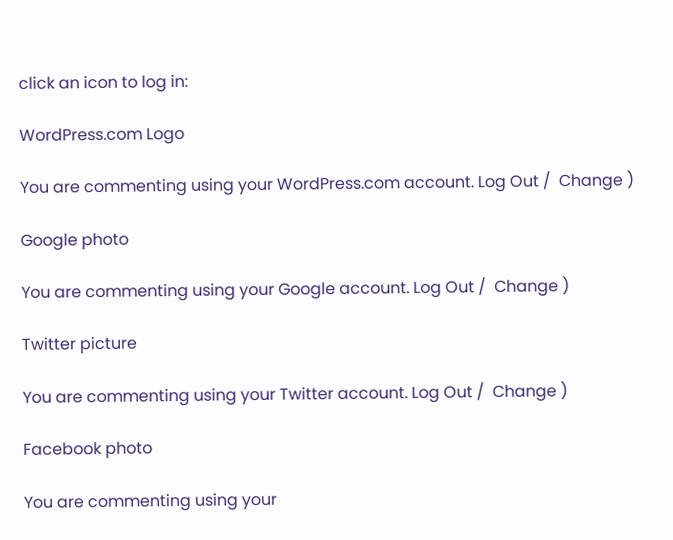click an icon to log in:

WordPress.com Logo

You are commenting using your WordPress.com account. Log Out /  Change )

Google photo

You are commenting using your Google account. Log Out /  Change )

Twitter picture

You are commenting using your Twitter account. Log Out /  Change )

Facebook photo

You are commenting using your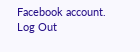Facebook account. Log Out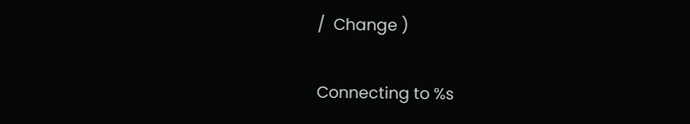/  Change )

Connecting to %s